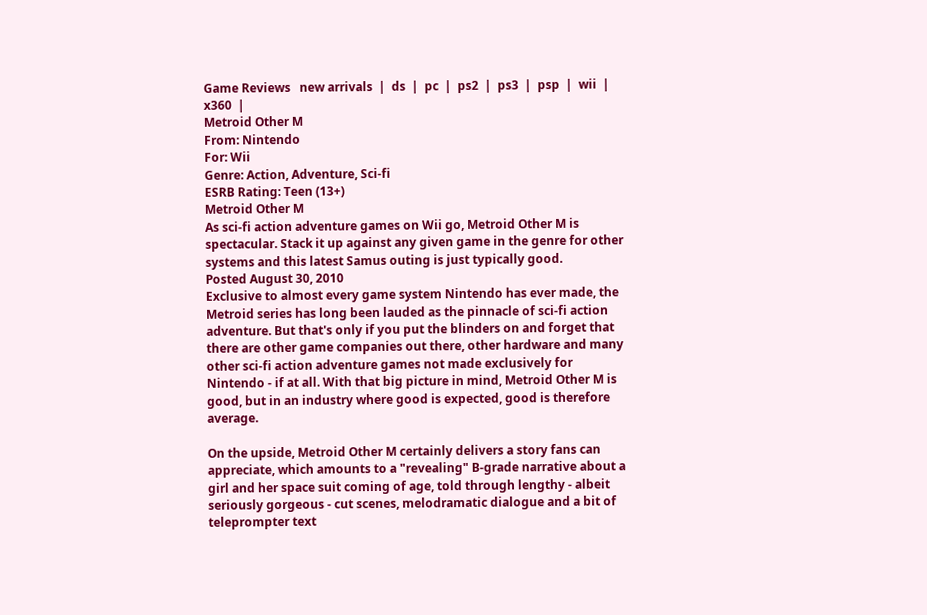Game Reviews   new arrivals  |  ds  |  pc  |  ps2  |  ps3  |  psp  |  wii  |  x360  |
Metroid Other M
From: Nintendo
For: Wii
Genre: Action, Adventure, Sci-fi
ESRB Rating: Teen (13+)
Metroid Other M
As sci-fi action adventure games on Wii go, Metroid Other M is spectacular. Stack it up against any given game in the genre for other systems and this latest Samus outing is just typically good.
Posted August 30, 2010
Exclusive to almost every game system Nintendo has ever made, the Metroid series has long been lauded as the pinnacle of sci-fi action adventure. But that's only if you put the blinders on and forget that there are other game companies out there, other hardware and many other sci-fi action adventure games not made exclusively for Nintendo - if at all. With that big picture in mind, Metroid Other M is good, but in an industry where good is expected, good is therefore average.

On the upside, Metroid Other M certainly delivers a story fans can appreciate, which amounts to a "revealing" B-grade narrative about a girl and her space suit coming of age, told through lengthy - albeit seriously gorgeous - cut scenes, melodramatic dialogue and a bit of teleprompter text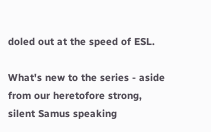doled out at the speed of ESL.

What's new to the series - aside from our heretofore strong, silent Samus speaking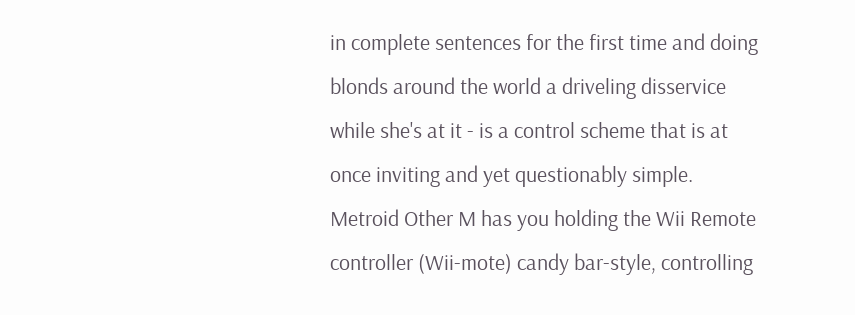in complete sentences for the first time and doing blonds around the world a driveling disservice while she's at it - is a control scheme that is at once inviting and yet questionably simple. Metroid Other M has you holding the Wii Remote controller (Wii-mote) candy bar-style, controlling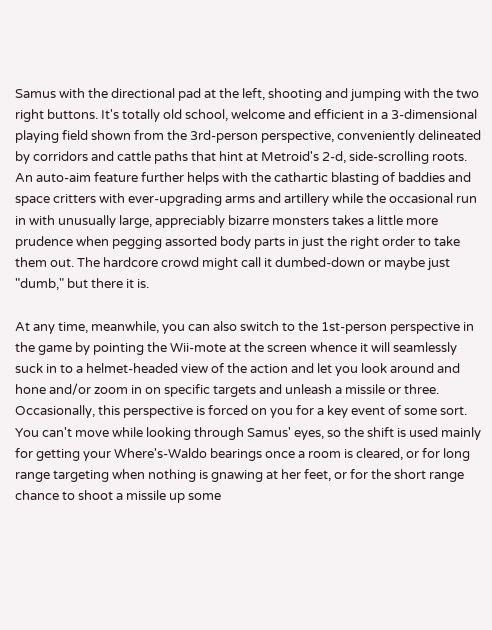Samus with the directional pad at the left, shooting and jumping with the two right buttons. It's totally old school, welcome and efficient in a 3-dimensional playing field shown from the 3rd-person perspective, conveniently delineated by corridors and cattle paths that hint at Metroid's 2-d, side-scrolling roots. An auto-aim feature further helps with the cathartic blasting of baddies and space critters with ever-upgrading arms and artillery while the occasional run in with unusually large, appreciably bizarre monsters takes a little more prudence when pegging assorted body parts in just the right order to take them out. The hardcore crowd might call it dumbed-down or maybe just "dumb," but there it is.

At any time, meanwhile, you can also switch to the 1st-person perspective in the game by pointing the Wii-mote at the screen whence it will seamlessly suck in to a helmet-headed view of the action and let you look around and hone and/or zoom in on specific targets and unleash a missile or three. Occasionally, this perspective is forced on you for a key event of some sort. You can't move while looking through Samus' eyes, so the shift is used mainly for getting your Where's-Waldo bearings once a room is cleared, or for long range targeting when nothing is gnawing at her feet, or for the short range chance to shoot a missile up some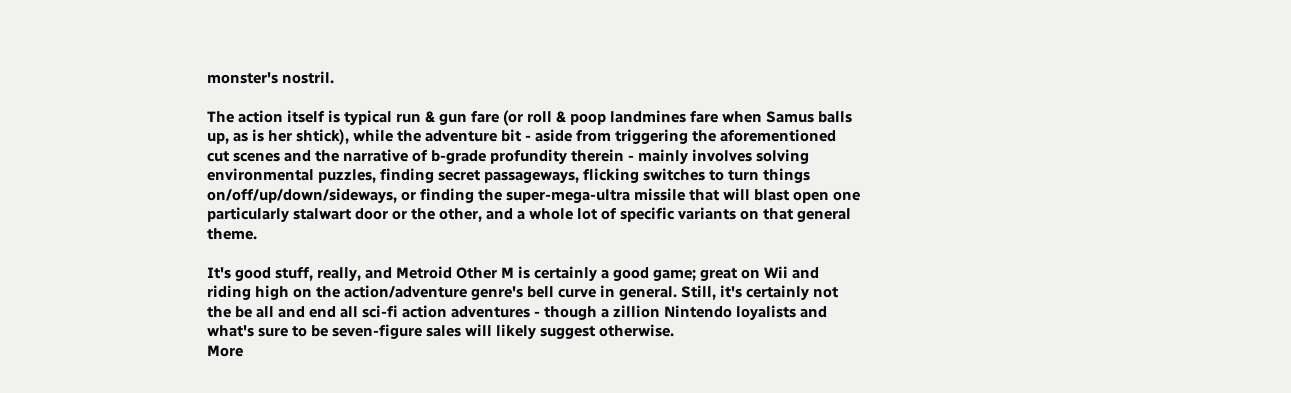monster's nostril.

The action itself is typical run & gun fare (or roll & poop landmines fare when Samus balls up, as is her shtick), while the adventure bit - aside from triggering the aforementioned cut scenes and the narrative of b-grade profundity therein - mainly involves solving environmental puzzles, finding secret passageways, flicking switches to turn things on/off/up/down/sideways, or finding the super-mega-ultra missile that will blast open one particularly stalwart door or the other, and a whole lot of specific variants on that general theme.

It's good stuff, really, and Metroid Other M is certainly a good game; great on Wii and riding high on the action/adventure genre's bell curve in general. Still, it's certainly not the be all and end all sci-fi action adventures - though a zillion Nintendo loyalists and what's sure to be seven-figure sales will likely suggest otherwise.
More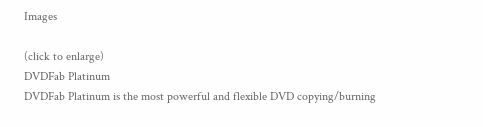Images

(click to enlarge)
DVDFab Platinum
DVDFab Platinum is the most powerful and flexible DVD copying/burning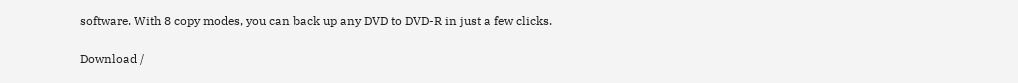software. With 8 copy modes, you can back up any DVD to DVD-R in just a few clicks.

Download /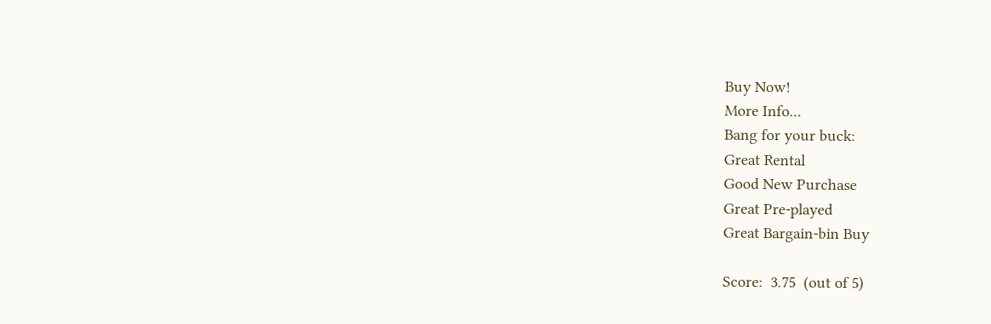Buy Now!
More Info...
Bang for your buck:
Great Rental
Good New Purchase
Great Pre-played
Great Bargain-bin Buy

Score:  3.75  (out of 5)